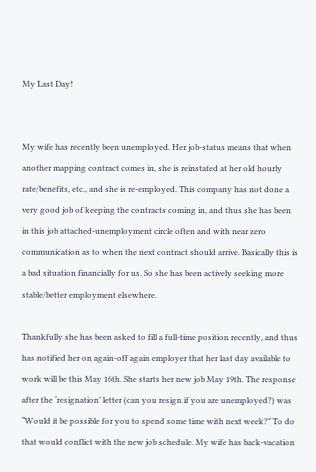My Last Day!


My wife has recently been unemployed. Her job-status means that when another mapping contract comes in, she is reinstated at her old hourly rate/benefits, etc., and she is re-employed. This company has not done a very good job of keeping the contracts coming in, and thus she has been in this job attached-unemployment circle often and with near zero communication as to when the next contract should arrive. Basically this is a bad situation financially for us. So she has been actively seeking more stable/better employment elsewhere.

Thankfully she has been asked to fill a full-time position recently, and thus has notified her on again-off again employer that her last day available to work will be this May 16th. She starts her new job May 19th. The response after the ‘resignation’ letter (can you resign if you are unemployed?) was “Would it be possible for you to spend some time with next week?” To do that would conflict with the new job schedule. My wife has back-vacation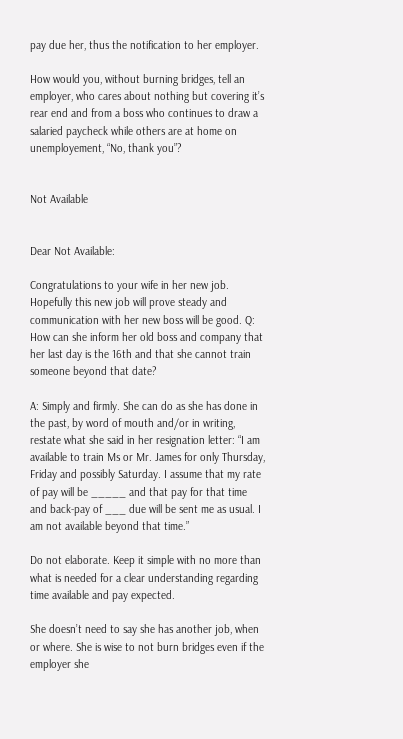pay due her, thus the notification to her employer.

How would you, without burning bridges, tell an employer, who cares about nothing but covering it’s rear end and from a boss who continues to draw a salaried paycheck while others are at home on unemployement, “No, thank you”?


Not Available


Dear Not Available:

Congratulations to your wife in her new job. Hopefully this new job will prove steady and communication with her new boss will be good. Q: How can she inform her old boss and company that her last day is the 16th and that she cannot train someone beyond that date?

A: Simply and firmly. She can do as she has done in the past, by word of mouth and/or in writing, restate what she said in her resignation letter: “I am available to train Ms or Mr. James for only Thursday, Friday and possibly Saturday. I assume that my rate of pay will be _____ and that pay for that time and back-pay of ___ due will be sent me as usual. I am not available beyond that time.”

Do not elaborate. Keep it simple with no more than what is needed for a clear understanding regarding time available and pay expected.

She doesn’t need to say she has another job, when or where. She is wise to not burn bridges even if the employer she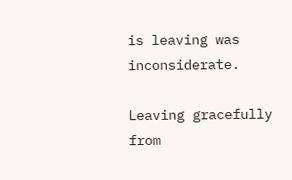is leaving was inconsiderate.

Leaving gracefully from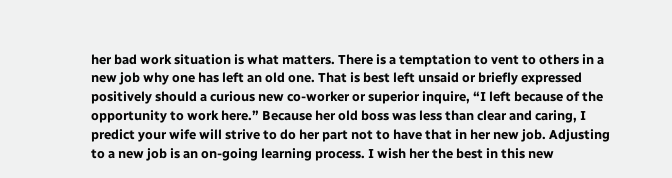her bad work situation is what matters. There is a temptation to vent to others in a new job why one has left an old one. That is best left unsaid or briefly expressed positively should a curious new co-worker or superior inquire, “I left because of the opportunity to work here.” Because her old boss was less than clear and caring, I predict your wife will strive to do her part not to have that in her new job. Adjusting to a new job is an on-going learning process. I wish her the best in this new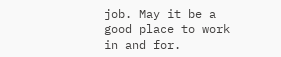job. May it be a good place to work in and for.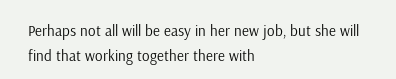Perhaps not all will be easy in her new job, but she will find that working together there with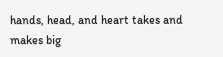hands, head, and heart takes and makes big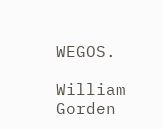WEGOS.

William Gorden